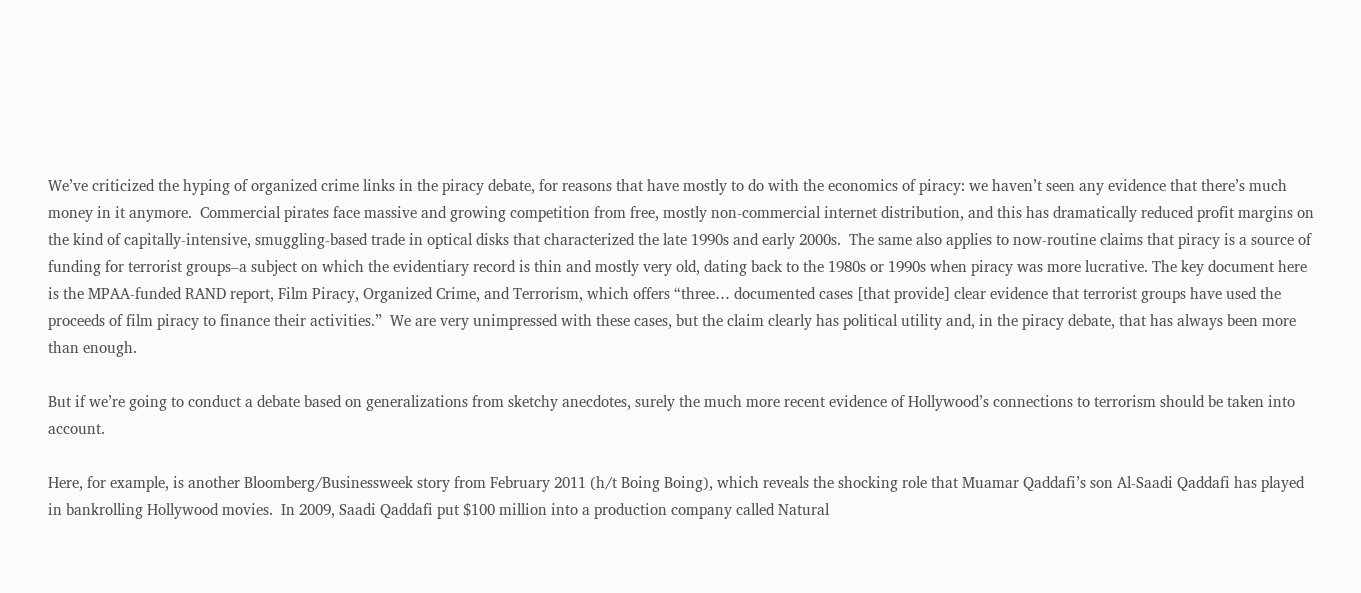We’ve criticized the hyping of organized crime links in the piracy debate, for reasons that have mostly to do with the economics of piracy: we haven’t seen any evidence that there’s much money in it anymore.  Commercial pirates face massive and growing competition from free, mostly non-commercial internet distribution, and this has dramatically reduced profit margins on the kind of capitally-intensive, smuggling-based trade in optical disks that characterized the late 1990s and early 2000s.  The same also applies to now-routine claims that piracy is a source of funding for terrorist groups–a subject on which the evidentiary record is thin and mostly very old, dating back to the 1980s or 1990s when piracy was more lucrative. The key document here is the MPAA-funded RAND report, Film Piracy, Organized Crime, and Terrorism, which offers “three… documented cases [that provide] clear evidence that terrorist groups have used the proceeds of film piracy to finance their activities.”  We are very unimpressed with these cases, but the claim clearly has political utility and, in the piracy debate, that has always been more than enough.

But if we’re going to conduct a debate based on generalizations from sketchy anecdotes, surely the much more recent evidence of Hollywood’s connections to terrorism should be taken into account.

Here, for example, is another Bloomberg/Businessweek story from February 2011 (h/t Boing Boing), which reveals the shocking role that Muamar Qaddafi’s son Al-Saadi Qaddafi has played in bankrolling Hollywood movies.  In 2009, Saadi Qaddafi put $100 million into a production company called Natural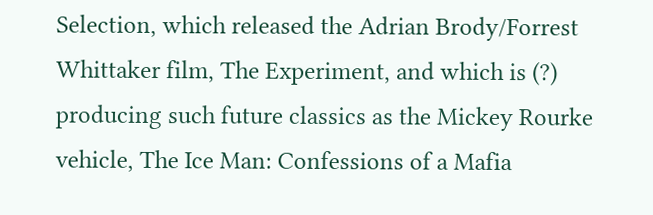Selection, which released the Adrian Brody/Forrest Whittaker film, The Experiment, and which is (?) producing such future classics as the Mickey Rourke vehicle, The Ice Man: Confessions of a Mafia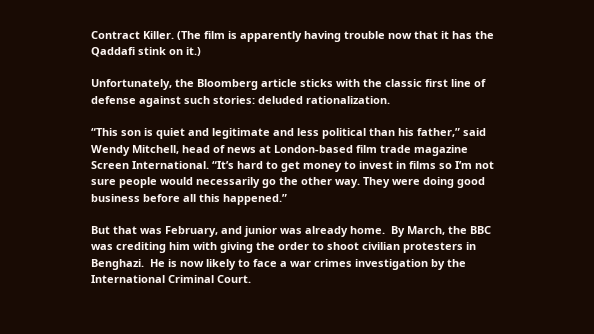Contract Killer. (The film is apparently having trouble now that it has the Qaddafi stink on it.)

Unfortunately, the Bloomberg article sticks with the classic first line of defense against such stories: deluded rationalization.

“This son is quiet and legitimate and less political than his father,” said Wendy Mitchell, head of news at London-based film trade magazine Screen International. “It’s hard to get money to invest in films so I’m not sure people would necessarily go the other way. They were doing good business before all this happened.”

But that was February, and junior was already home.  By March, the BBC was crediting him with giving the order to shoot civilian protesters in Benghazi.  He is now likely to face a war crimes investigation by the International Criminal Court.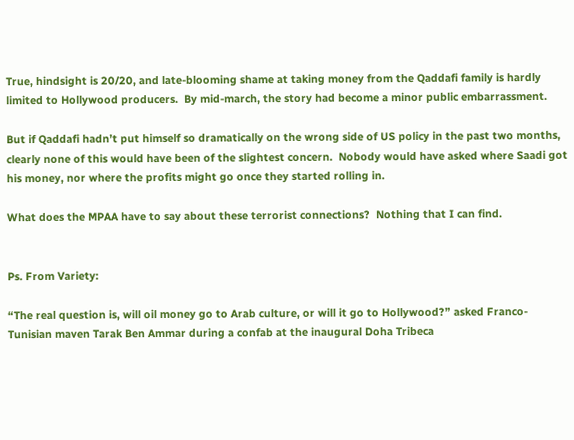True, hindsight is 20/20, and late-blooming shame at taking money from the Qaddafi family is hardly limited to Hollywood producers.  By mid-march, the story had become a minor public embarrassment.

But if Qaddafi hadn’t put himself so dramatically on the wrong side of US policy in the past two months, clearly none of this would have been of the slightest concern.  Nobody would have asked where Saadi got his money, nor where the profits might go once they started rolling in.

What does the MPAA have to say about these terrorist connections?  Nothing that I can find.


Ps. From Variety:

“The real question is, will oil money go to Arab culture, or will it go to Hollywood?” asked Franco-Tunisian maven Tarak Ben Ammar during a confab at the inaugural Doha Tribeca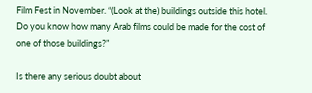Film Fest in November. “(Look at the) buildings outside this hotel. Do you know how many Arab films could be made for the cost of one of those buildings?”

Is there any serious doubt about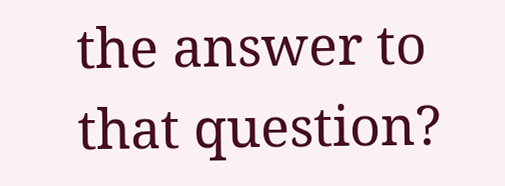the answer to that question?